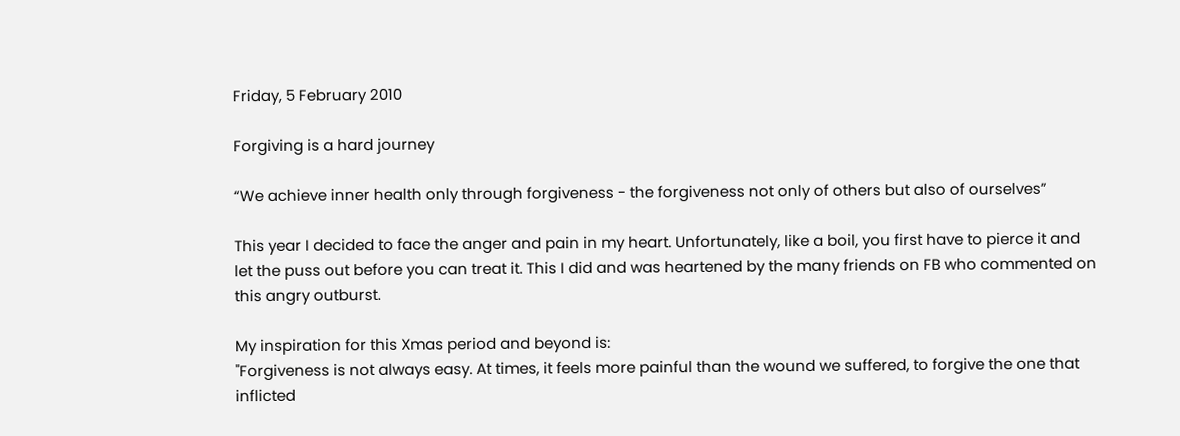Friday, 5 February 2010

Forgiving is a hard journey

“We achieve inner health only through forgiveness - the forgiveness not only of others but also of ourselves”

This year I decided to face the anger and pain in my heart. Unfortunately, like a boil, you first have to pierce it and let the puss out before you can treat it. This I did and was heartened by the many friends on FB who commented on this angry outburst.

My inspiration for this Xmas period and beyond is:
"Forgiveness is not always easy. At times, it feels more painful than the wound we suffered, to forgive the one that inflicted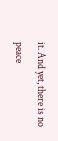it. And yet, there is no peace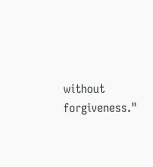without forgiveness."